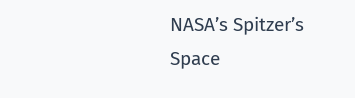NASA’s Spitzer’s Space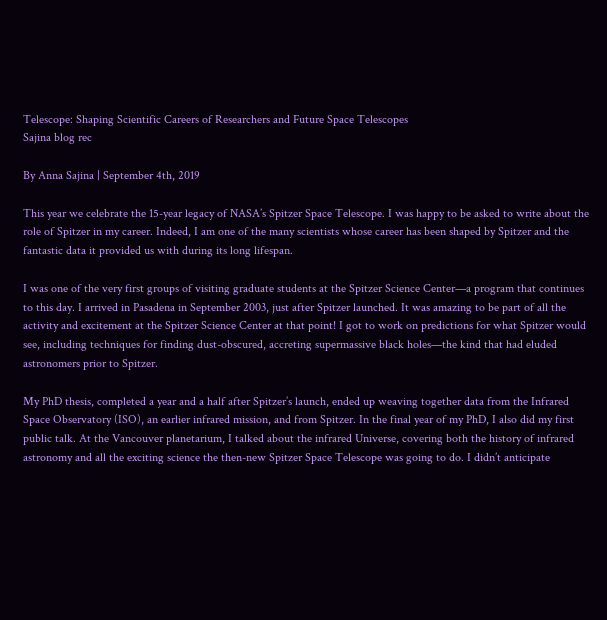Telescope: Shaping Scientific Careers of Researchers and Future Space Telescopes
Sajina blog rec

By Anna Sajina | September 4th, 2019

This year we celebrate the 15-year legacy of NASA’s Spitzer Space Telescope. I was happy to be asked to write about the role of Spitzer in my career. Indeed, I am one of the many scientists whose career has been shaped by Spitzer and the fantastic data it provided us with during its long lifespan.

I was one of the very first groups of visiting graduate students at the Spitzer Science Center—a program that continues to this day. I arrived in Pasadena in September 2003, just after Spitzer launched. It was amazing to be part of all the activity and excitement at the Spitzer Science Center at that point! I got to work on predictions for what Spitzer would see, including techniques for finding dust-obscured, accreting supermassive black holes—the kind that had eluded astronomers prior to Spitzer.

My PhD thesis, completed a year and a half after Spitzer’s launch, ended up weaving together data from the Infrared Space Observatory (ISO), an earlier infrared mission, and from Spitzer. In the final year of my PhD, I also did my first public talk. At the Vancouver planetarium, I talked about the infrared Universe, covering both the history of infrared astronomy and all the exciting science the then-new Spitzer Space Telescope was going to do. I didn’t anticipate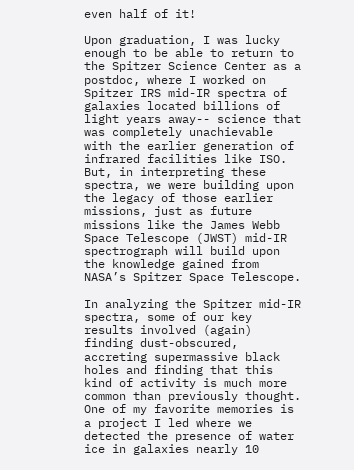even half of it!

Upon graduation, I was lucky enough to be able to return to the Spitzer Science Center as a postdoc, where I worked on Spitzer IRS mid-IR spectra of galaxies located billions of light years away-- science that was completely unachievable with the earlier generation of infrared facilities like ISO. But, in interpreting these spectra, we were building upon the legacy of those earlier missions, just as future missions like the James Webb Space Telescope (JWST) mid-IR spectrograph will build upon the knowledge gained from NASA’s Spitzer Space Telescope.

In analyzing the Spitzer mid-IR spectra, some of our key results involved (again) finding dust-obscured, accreting supermassive black holes and finding that this kind of activity is much more common than previously thought. One of my favorite memories is a project I led where we detected the presence of water ice in galaxies nearly 10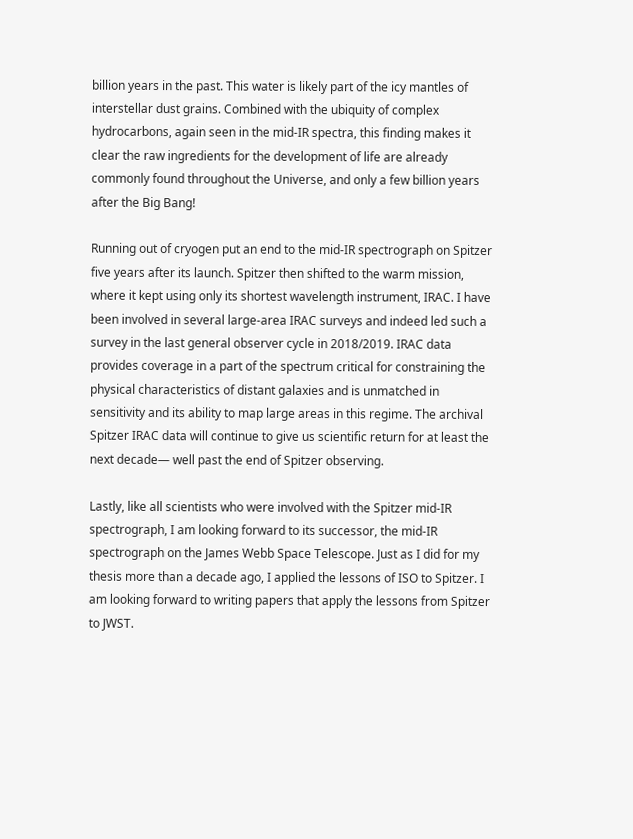billion years in the past. This water is likely part of the icy mantles of interstellar dust grains. Combined with the ubiquity of complex hydrocarbons, again seen in the mid-IR spectra, this finding makes it clear the raw ingredients for the development of life are already commonly found throughout the Universe, and only a few billion years after the Big Bang!

Running out of cryogen put an end to the mid-IR spectrograph on Spitzer five years after its launch. Spitzer then shifted to the warm mission, where it kept using only its shortest wavelength instrument, IRAC. I have been involved in several large-area IRAC surveys and indeed led such a survey in the last general observer cycle in 2018/2019. IRAC data provides coverage in a part of the spectrum critical for constraining the physical characteristics of distant galaxies and is unmatched in sensitivity and its ability to map large areas in this regime. The archival Spitzer IRAC data will continue to give us scientific return for at least the next decade— well past the end of Spitzer observing.

Lastly, like all scientists who were involved with the Spitzer mid-IR spectrograph, I am looking forward to its successor, the mid-IR spectrograph on the James Webb Space Telescope. Just as I did for my thesis more than a decade ago, I applied the lessons of ISO to Spitzer. I am looking forward to writing papers that apply the lessons from Spitzer to JWST.